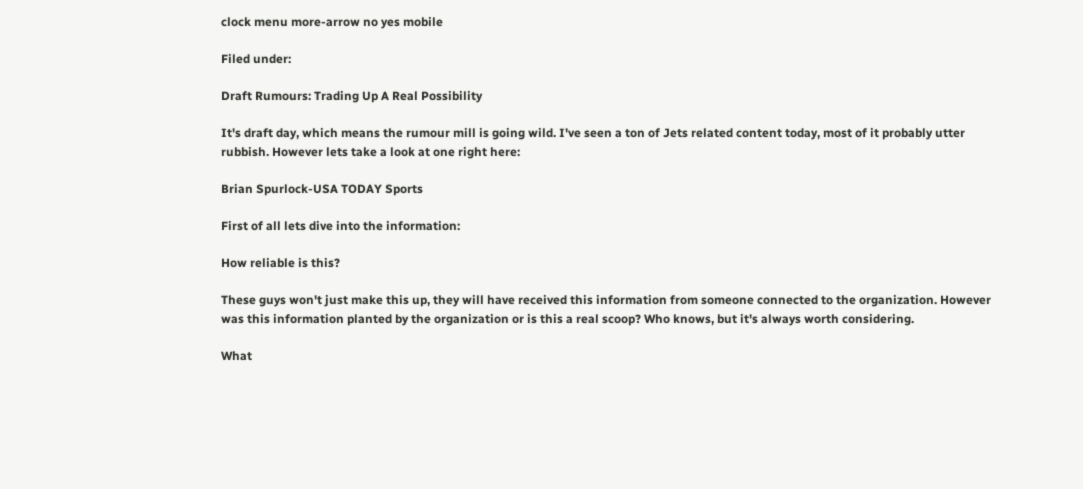clock menu more-arrow no yes mobile

Filed under:

Draft Rumours: Trading Up A Real Possibility

It's draft day, which means the rumour mill is going wild. I've seen a ton of Jets related content today, most of it probably utter rubbish. However lets take a look at one right here:

Brian Spurlock-USA TODAY Sports

First of all lets dive into the information:

How reliable is this?

These guys won't just make this up, they will have received this information from someone connected to the organization. However was this information planted by the organization or is this a real scoop? Who knows, but it's always worth considering.

What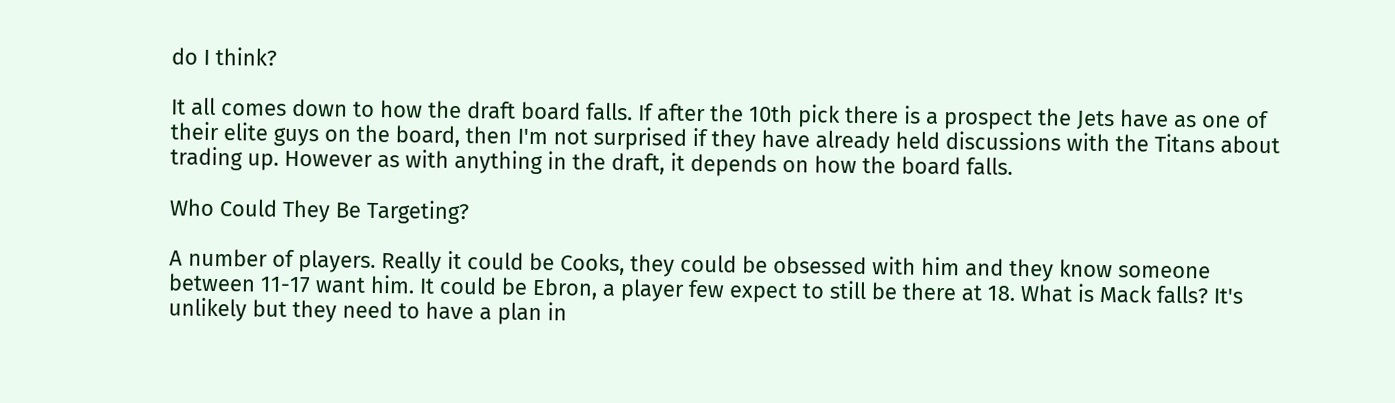do I think?

It all comes down to how the draft board falls. If after the 10th pick there is a prospect the Jets have as one of their elite guys on the board, then I'm not surprised if they have already held discussions with the Titans about trading up. However as with anything in the draft, it depends on how the board falls.

Who Could They Be Targeting?

A number of players. Really it could be Cooks, they could be obsessed with him and they know someone between 11-17 want him. It could be Ebron, a player few expect to still be there at 18. What is Mack falls? It's unlikely but they need to have a plan in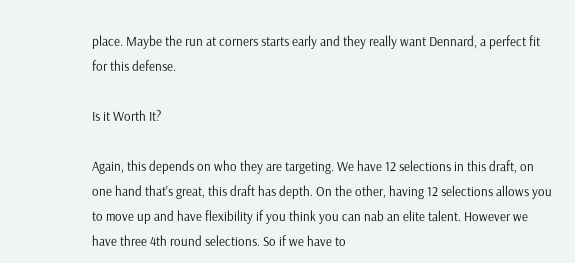place. Maybe the run at corners starts early and they really want Dennard, a perfect fit for this defense.

Is it Worth It?

Again, this depends on who they are targeting. We have 12 selections in this draft, on one hand that's great, this draft has depth. On the other, having 12 selections allows you to move up and have flexibility if you think you can nab an elite talent. However we have three 4th round selections. So if we have to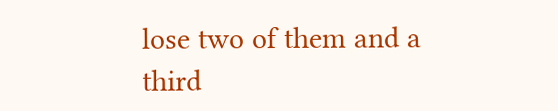lose two of them and a third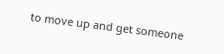to move up and get someone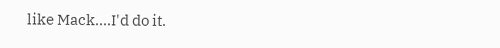like Mack....I'd do it.